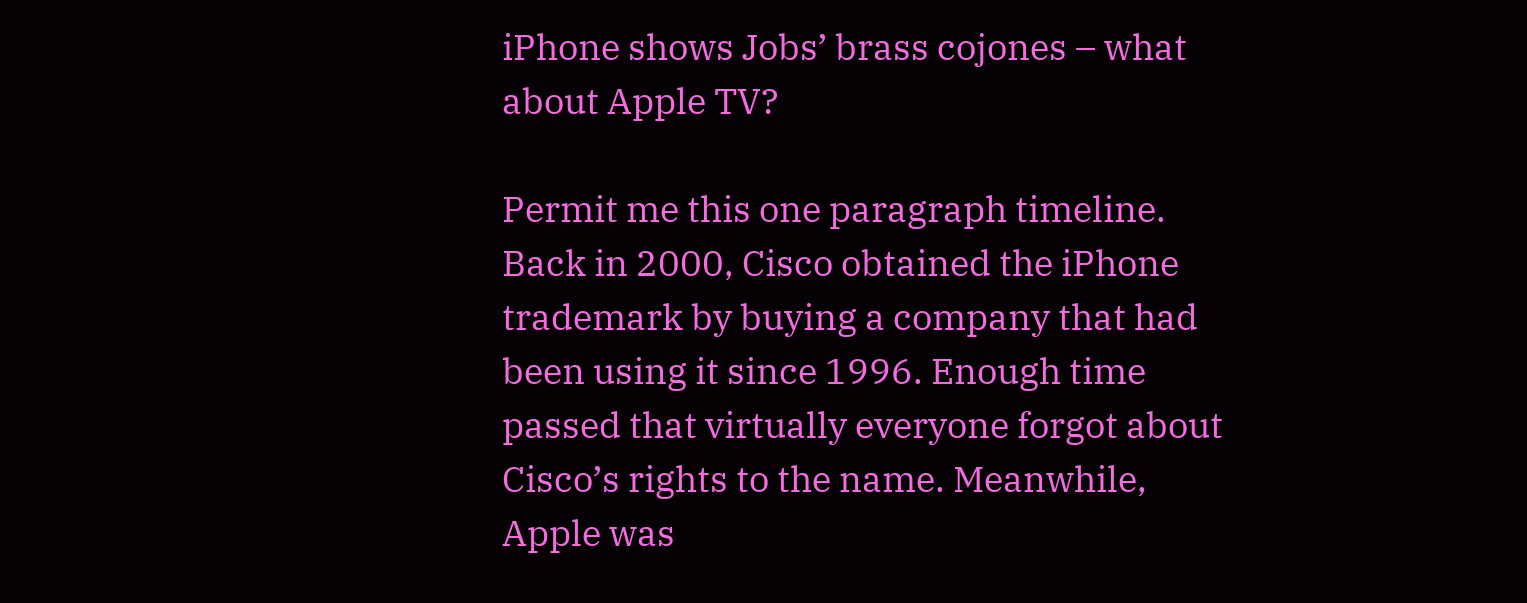iPhone shows Jobs’ brass cojones – what about Apple TV?

Permit me this one paragraph timeline. Back in 2000, Cisco obtained the iPhone trademark by buying a company that had been using it since 1996. Enough time passed that virtually everyone forgot about Cisco’s rights to the name. Meanwhile, Apple was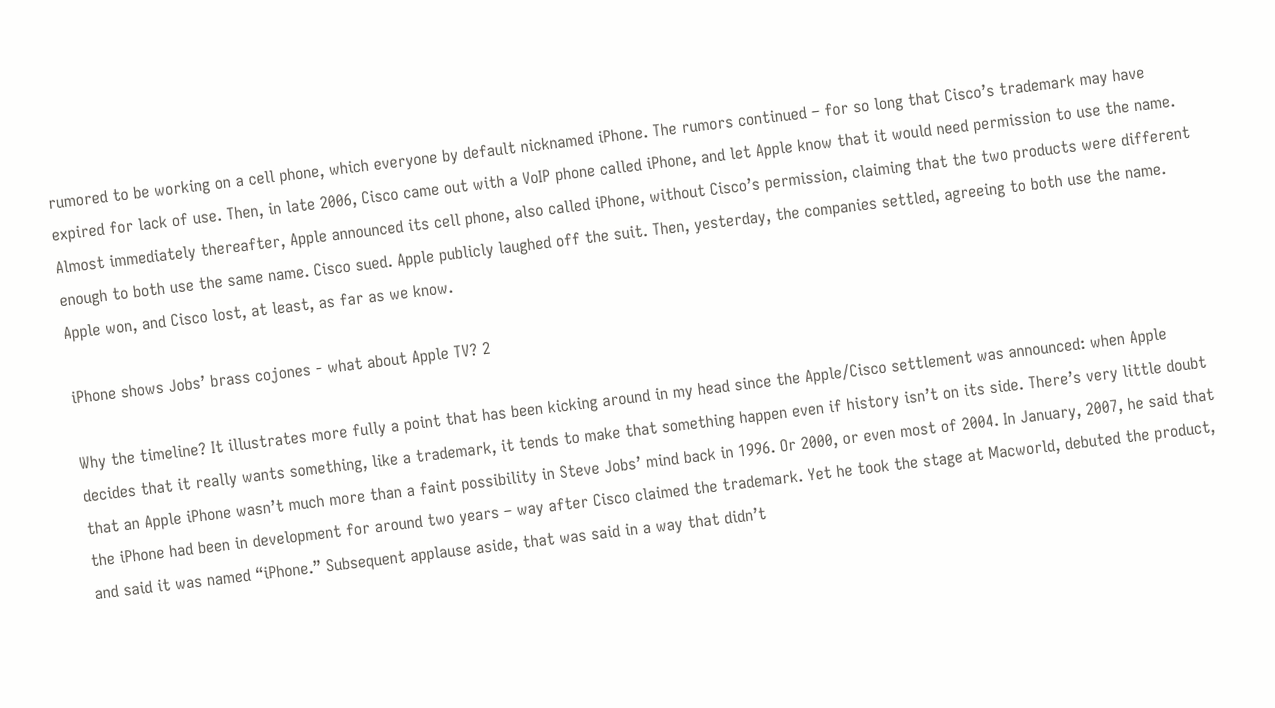rumored to be working on a cell phone, which everyone by default nicknamed iPhone. The rumors continued – for so long that Cisco’s trademark may have expired for lack of use. Then, in late 2006, Cisco came out with a VoIP phone called iPhone, and let Apple know that it would need permission to use the name. Almost immediately thereafter, Apple announced its cell phone, also called iPhone, without Cisco’s permission, claiming that the two products were different enough to both use the same name. Cisco sued. Apple publicly laughed off the suit. Then, yesterday, the companies settled, agreeing to both use the name. Apple won, and Cisco lost, at least, as far as we know.

iPhone shows Jobs’ brass cojones - what about Apple TV? 2

Why the timeline? It illustrates more fully a point that has been kicking around in my head since the Apple/Cisco settlement was announced: when Apple decides that it really wants something, like a trademark, it tends to make that something happen even if history isn’t on its side. There’s very little doubt that an Apple iPhone wasn’t much more than a faint possibility in Steve Jobs’ mind back in 1996. Or 2000, or even most of 2004. In January, 2007, he said that the iPhone had been in development for around two years – way after Cisco claimed the trademark. Yet he took the stage at Macworld, debuted the product, and said it was named “iPhone.” Subsequent applause aside, that was said in a way that didn’t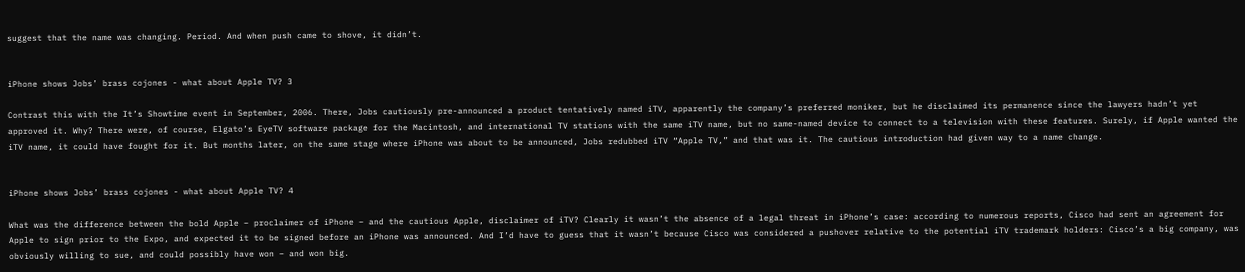suggest that the name was changing. Period. And when push came to shove, it didn’t.


iPhone shows Jobs’ brass cojones - what about Apple TV? 3

Contrast this with the It’s Showtime event in September, 2006. There, Jobs cautiously pre-announced a product tentatively named iTV, apparently the company’s preferred moniker, but he disclaimed its permanence since the lawyers hadn’t yet approved it. Why? There were, of course, Elgato’s EyeTV software package for the Macintosh, and international TV stations with the same iTV name, but no same-named device to connect to a television with these features. Surely, if Apple wanted the iTV name, it could have fought for it. But months later, on the same stage where iPhone was about to be announced, Jobs redubbed iTV “Apple TV,” and that was it. The cautious introduction had given way to a name change.


iPhone shows Jobs’ brass cojones - what about Apple TV? 4

What was the difference between the bold Apple – proclaimer of iPhone – and the cautious Apple, disclaimer of iTV? Clearly it wasn’t the absence of a legal threat in iPhone’s case: according to numerous reports, Cisco had sent an agreement for Apple to sign prior to the Expo, and expected it to be signed before an iPhone was announced. And I’d have to guess that it wasn’t because Cisco was considered a pushover relative to the potential iTV trademark holders: Cisco’s a big company, was obviously willing to sue, and could possibly have won – and won big.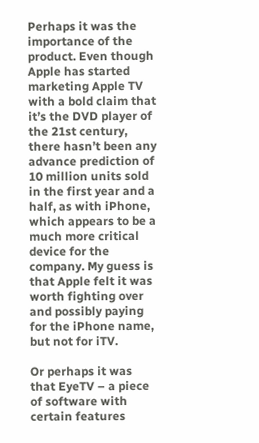Perhaps it was the importance of the product. Even though Apple has started marketing Apple TV with a bold claim that it’s the DVD player of the 21st century, there hasn’t been any advance prediction of 10 million units sold in the first year and a half, as with iPhone, which appears to be a much more critical device for the company. My guess is that Apple felt it was worth fighting over and possibly paying for the iPhone name, but not for iTV.

Or perhaps it was that EyeTV – a piece of software with certain features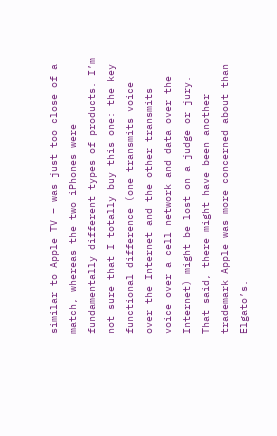similar to Apple TV – was just too close of a match, whereas the two iPhones were fundamentally different types of products. I’m not sure that I totally buy this one: the key functional difference (one transmits voice over the Internet and the other transmits voice over a cell network and data over the Internet) might be lost on a judge or jury. That said, there might have been another trademark Apple was more concerned about than Elgato’s.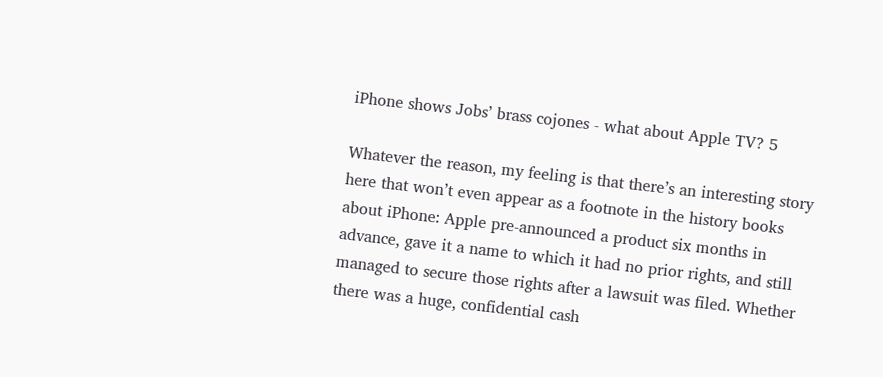iPhone shows Jobs’ brass cojones - what about Apple TV? 5

Whatever the reason, my feeling is that there’s an interesting story here that won’t even appear as a footnote in the history books about iPhone: Apple pre-announced a product six months in advance, gave it a name to which it had no prior rights, and still managed to secure those rights after a lawsuit was filed. Whether there was a huge, confidential cash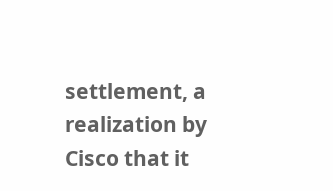settlement, a realization by Cisco that it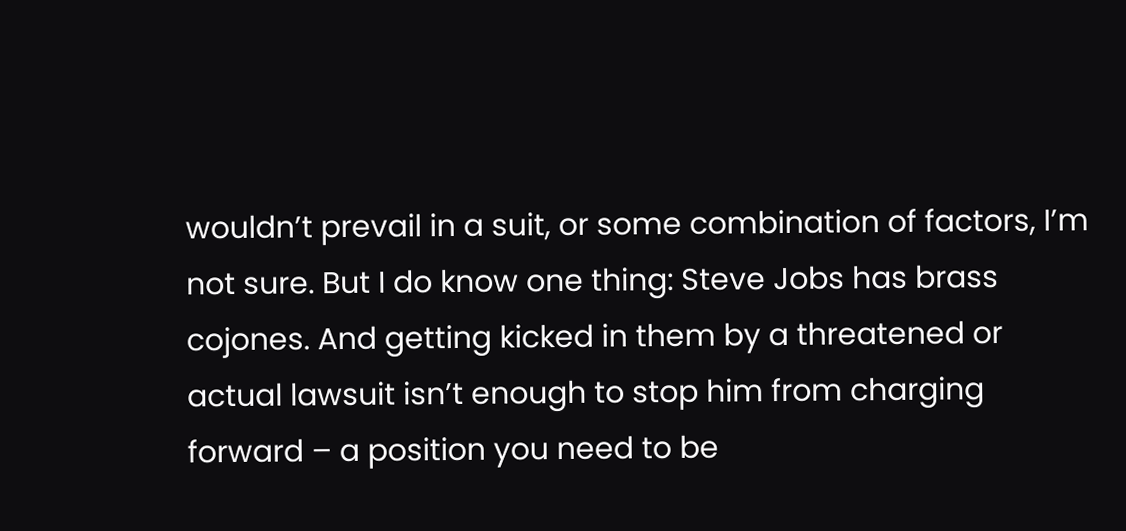wouldn’t prevail in a suit, or some combination of factors, I’m not sure. But I do know one thing: Steve Jobs has brass cojones. And getting kicked in them by a threatened or actual lawsuit isn’t enough to stop him from charging forward – a position you need to be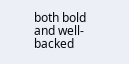both bold and well-backed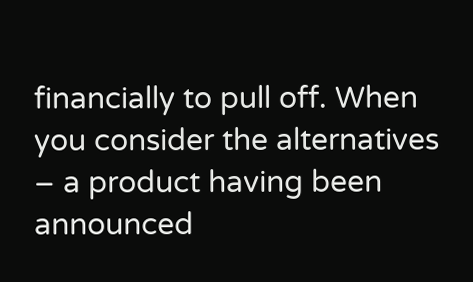financially to pull off. When you consider the alternatives – a product having been announced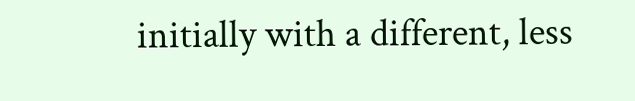initially with a different, less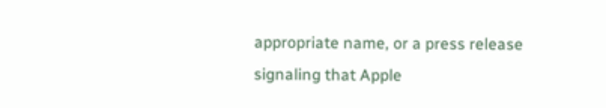appropriate name, or a press release signaling that Apple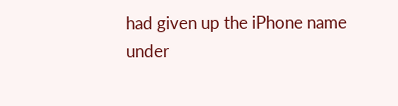had given up the iPhone name under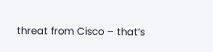threat from Cisco – that’s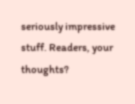seriously impressive stuff. Readers, your thoughts?